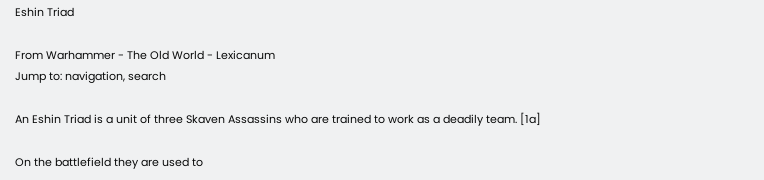Eshin Triad

From Warhammer - The Old World - Lexicanum
Jump to: navigation, search

An Eshin Triad is a unit of three Skaven Assassins who are trained to work as a deadily team. [1a]

On the battlefield they are used to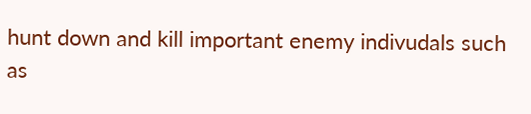hunt down and kill important enemy indivudals such as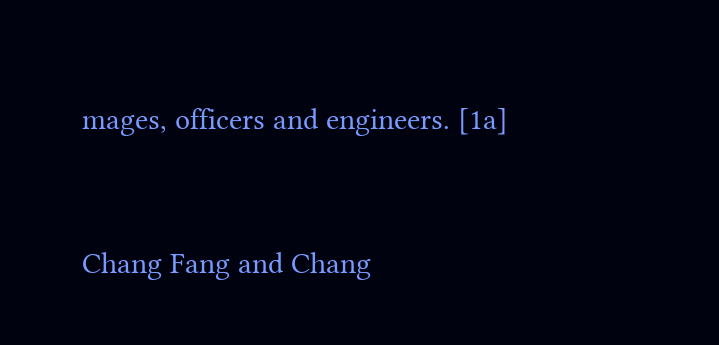mages, officers and engineers. [1a]


Chang Fang and Chang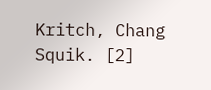Kritch, Chang Squik. [2]